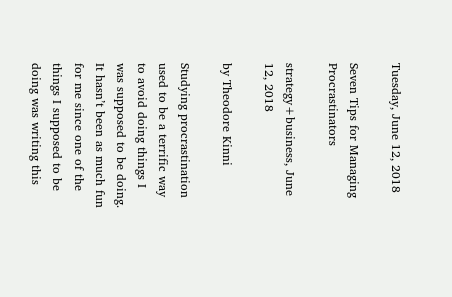Tuesday, June 12, 2018

Seven Tips for Managing Procrastinators

strategy+business, June 12, 2018

by Theodore Kinni

Studying procrastination used to be a terrific way to avoid doing things I was supposed to be doing. It hasn’t been as much fun for me since one of the things I supposed to be doing was writing this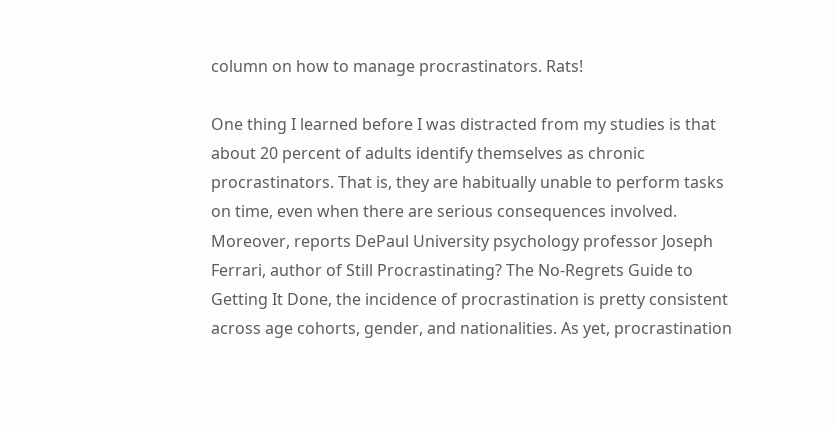column on how to manage procrastinators. Rats!

One thing I learned before I was distracted from my studies is that about 20 percent of adults identify themselves as chronic procrastinators. That is, they are habitually unable to perform tasks on time, even when there are serious consequences involved. Moreover, reports DePaul University psychology professor Joseph Ferrari, author of Still Procrastinating? The No-Regrets Guide to Getting It Done, the incidence of procrastination is pretty consistent across age cohorts, gender, and nationalities. As yet, procrastination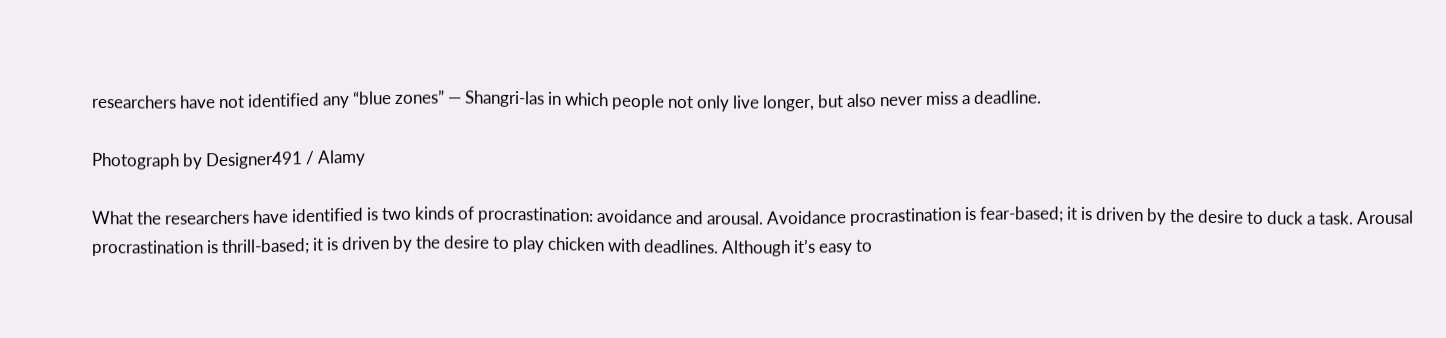researchers have not identified any “blue zones” — Shangri-las in which people not only live longer, but also never miss a deadline.

Photograph by Designer491 / Alamy

What the researchers have identified is two kinds of procrastination: avoidance and arousal. Avoidance procrastination is fear-based; it is driven by the desire to duck a task. Arousal procrastination is thrill-based; it is driven by the desire to play chicken with deadlines. Although it’s easy to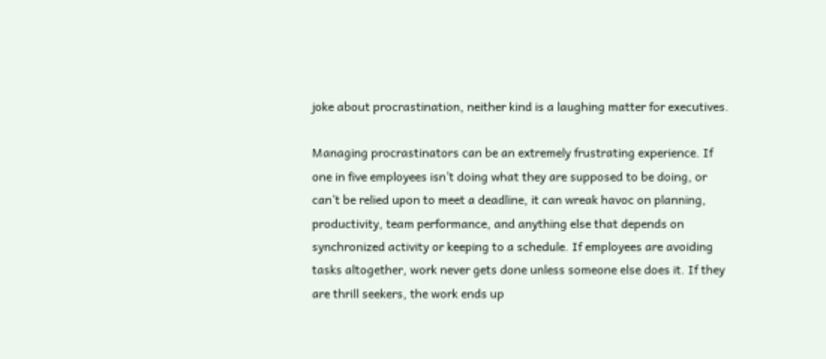joke about procrastination, neither kind is a laughing matter for executives.

Managing procrastinators can be an extremely frustrating experience. If one in five employees isn’t doing what they are supposed to be doing, or can’t be relied upon to meet a deadline, it can wreak havoc on planning, productivity, team performance, and anything else that depends on synchronized activity or keeping to a schedule. If employees are avoiding tasks altogether, work never gets done unless someone else does it. If they are thrill seekers, the work ends up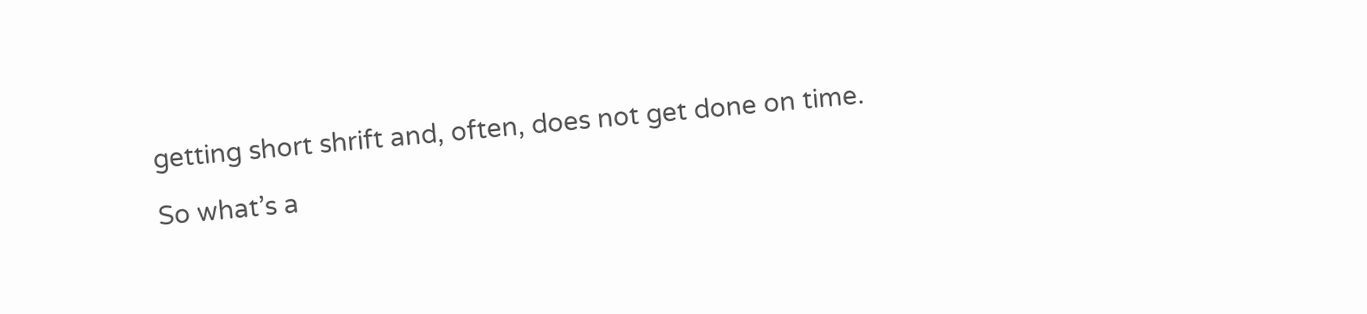getting short shrift and, often, does not get done on time.

So what’s a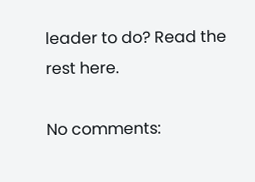leader to do? Read the rest here.

No comments: